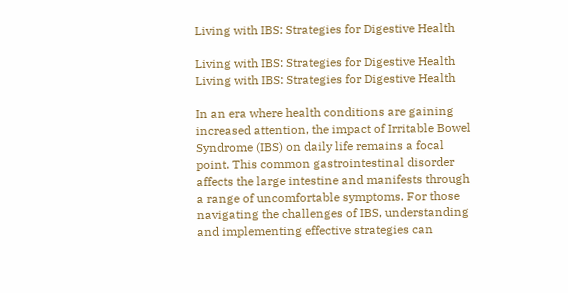Living with IBS: Strategies for Digestive Health

Living with IBS: Strategies for Digestive Health
Living with IBS: Strategies for Digestive Health

In an era where health conditions are gaining increased attention, the impact of Irritable Bowel Syndrome (IBS) on daily life remains a focal point. This common gastrointestinal disorder affects the large intestine and manifests through a range of uncomfortable symptoms. For those navigating the challenges of IBS, understanding and implementing effective strategies can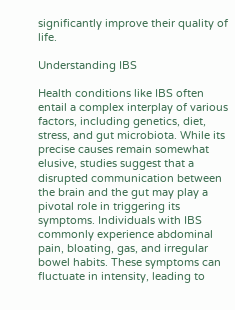significantly improve their quality of life.

Understanding IBS

Health conditions like IBS often entail a complex interplay of various factors, including genetics, diet, stress, and gut microbiota. While its precise causes remain somewhat elusive, studies suggest that a disrupted communication between the brain and the gut may play a pivotal role in triggering its symptoms. Individuals with IBS commonly experience abdominal pain, bloating, gas, and irregular bowel habits. These symptoms can fluctuate in intensity, leading to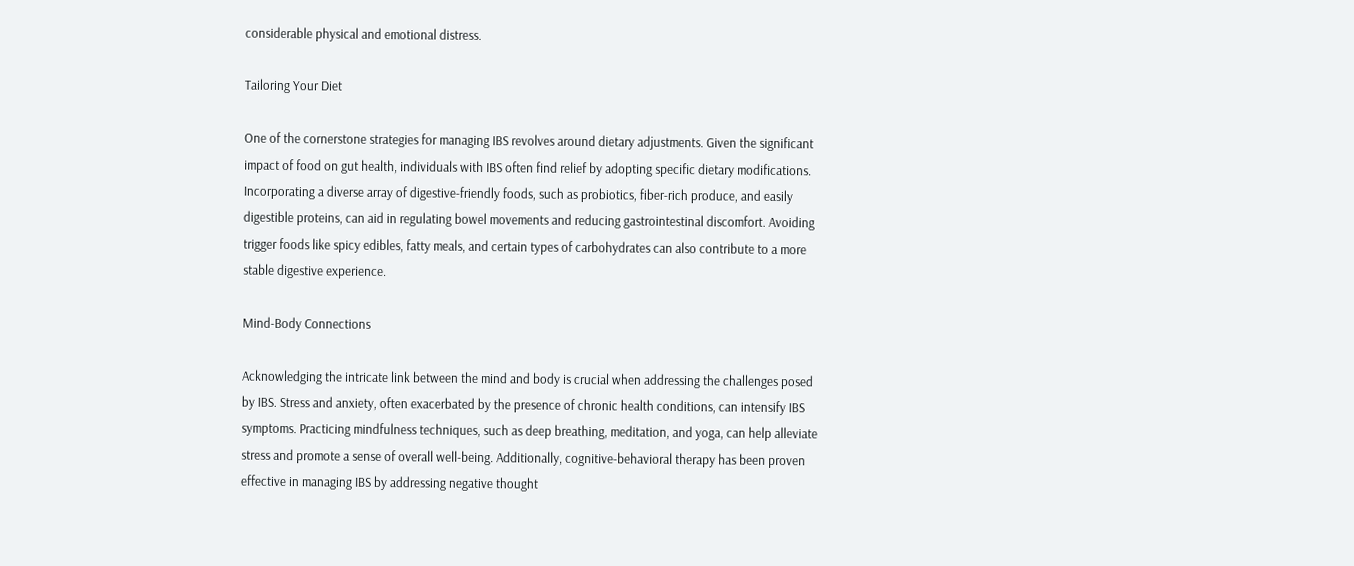considerable physical and emotional distress.

Tailoring Your Diet

One of the cornerstone strategies for managing IBS revolves around dietary adjustments. Given the significant impact of food on gut health, individuals with IBS often find relief by adopting specific dietary modifications. Incorporating a diverse array of digestive-friendly foods, such as probiotics, fiber-rich produce, and easily digestible proteins, can aid in regulating bowel movements and reducing gastrointestinal discomfort. Avoiding trigger foods like spicy edibles, fatty meals, and certain types of carbohydrates can also contribute to a more stable digestive experience.

Mind-Body Connections

Acknowledging the intricate link between the mind and body is crucial when addressing the challenges posed by IBS. Stress and anxiety, often exacerbated by the presence of chronic health conditions, can intensify IBS symptoms. Practicing mindfulness techniques, such as deep breathing, meditation, and yoga, can help alleviate stress and promote a sense of overall well-being. Additionally, cognitive-behavioral therapy has been proven effective in managing IBS by addressing negative thought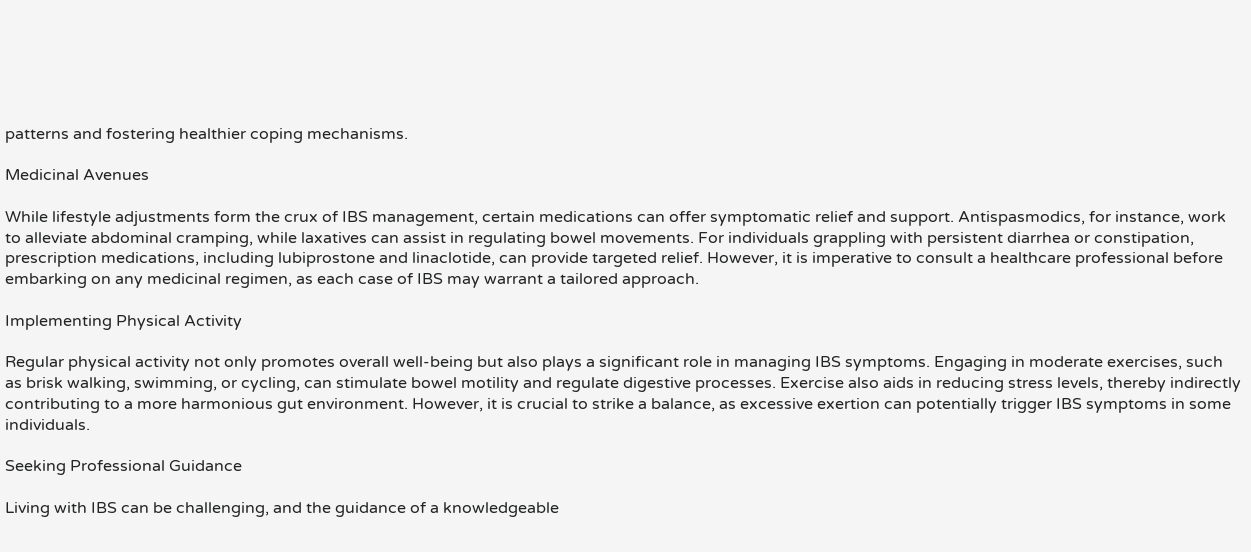patterns and fostering healthier coping mechanisms.

Medicinal Avenues

While lifestyle adjustments form the crux of IBS management, certain medications can offer symptomatic relief and support. Antispasmodics, for instance, work to alleviate abdominal cramping, while laxatives can assist in regulating bowel movements. For individuals grappling with persistent diarrhea or constipation, prescription medications, including lubiprostone and linaclotide, can provide targeted relief. However, it is imperative to consult a healthcare professional before embarking on any medicinal regimen, as each case of IBS may warrant a tailored approach.

Implementing Physical Activity

Regular physical activity not only promotes overall well-being but also plays a significant role in managing IBS symptoms. Engaging in moderate exercises, such as brisk walking, swimming, or cycling, can stimulate bowel motility and regulate digestive processes. Exercise also aids in reducing stress levels, thereby indirectly contributing to a more harmonious gut environment. However, it is crucial to strike a balance, as excessive exertion can potentially trigger IBS symptoms in some individuals.

Seeking Professional Guidance

Living with IBS can be challenging, and the guidance of a knowledgeable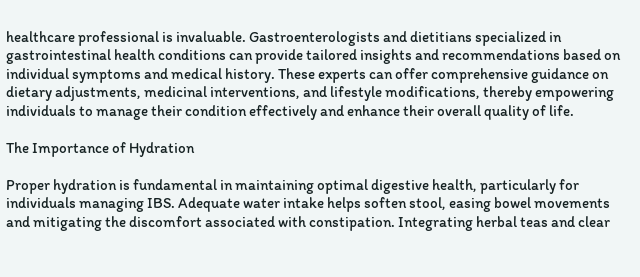healthcare professional is invaluable. Gastroenterologists and dietitians specialized in gastrointestinal health conditions can provide tailored insights and recommendations based on individual symptoms and medical history. These experts can offer comprehensive guidance on dietary adjustments, medicinal interventions, and lifestyle modifications, thereby empowering individuals to manage their condition effectively and enhance their overall quality of life.

The Importance of Hydration

Proper hydration is fundamental in maintaining optimal digestive health, particularly for individuals managing IBS. Adequate water intake helps soften stool, easing bowel movements and mitigating the discomfort associated with constipation. Integrating herbal teas and clear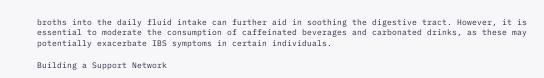broths into the daily fluid intake can further aid in soothing the digestive tract. However, it is essential to moderate the consumption of caffeinated beverages and carbonated drinks, as these may potentially exacerbate IBS symptoms in certain individuals.

Building a Support Network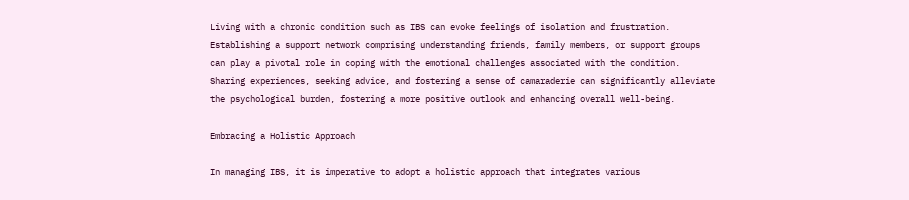Living with a chronic condition such as IBS can evoke feelings of isolation and frustration. Establishing a support network comprising understanding friends, family members, or support groups can play a pivotal role in coping with the emotional challenges associated with the condition. Sharing experiences, seeking advice, and fostering a sense of camaraderie can significantly alleviate the psychological burden, fostering a more positive outlook and enhancing overall well-being.

Embracing a Holistic Approach

In managing IBS, it is imperative to adopt a holistic approach that integrates various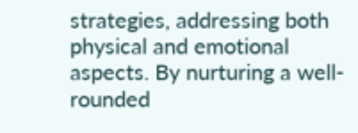strategies, addressing both physical and emotional aspects. By nurturing a well-rounded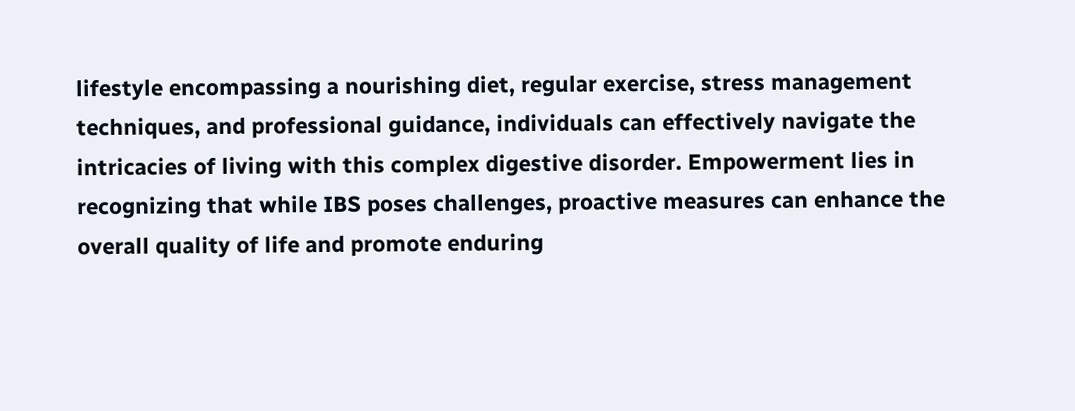lifestyle encompassing a nourishing diet, regular exercise, stress management techniques, and professional guidance, individuals can effectively navigate the intricacies of living with this complex digestive disorder. Empowerment lies in recognizing that while IBS poses challenges, proactive measures can enhance the overall quality of life and promote enduring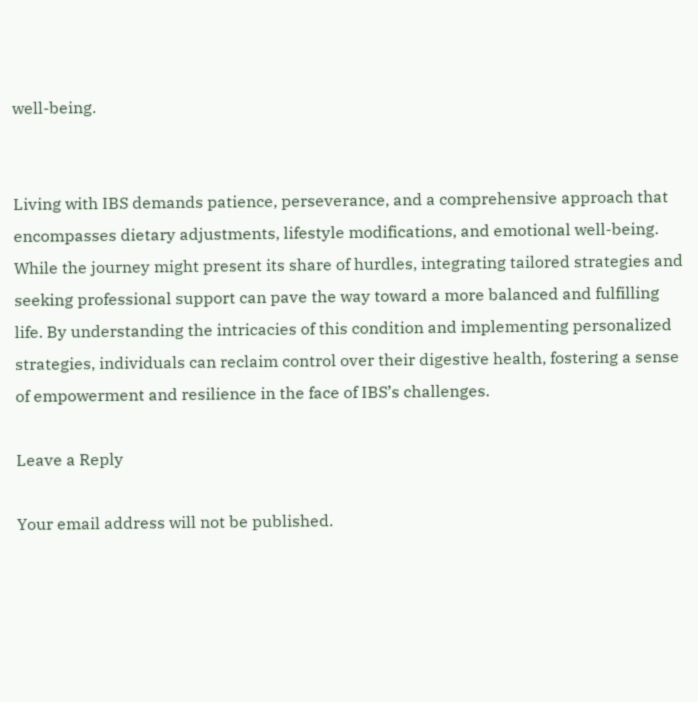well-being.


Living with IBS demands patience, perseverance, and a comprehensive approach that encompasses dietary adjustments, lifestyle modifications, and emotional well-being. While the journey might present its share of hurdles, integrating tailored strategies and seeking professional support can pave the way toward a more balanced and fulfilling life. By understanding the intricacies of this condition and implementing personalized strategies, individuals can reclaim control over their digestive health, fostering a sense of empowerment and resilience in the face of IBS’s challenges.

Leave a Reply

Your email address will not be published.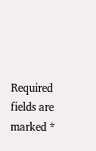Required fields are marked *